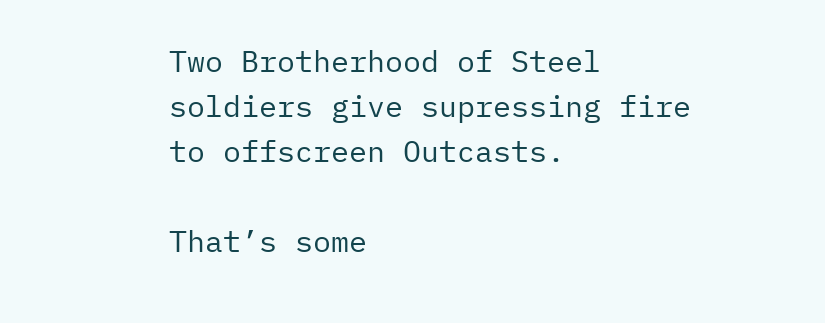Two Brotherhood of Steel soldiers give supressing fire to offscreen Outcasts.

That’s some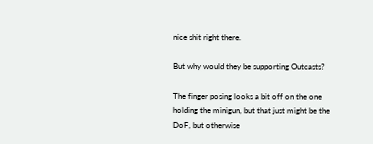nice shit right there.

But why would they be supporting Outcasts?

The finger posing looks a bit off on the one holding the minigun, but that just might be the DoF, but otherwise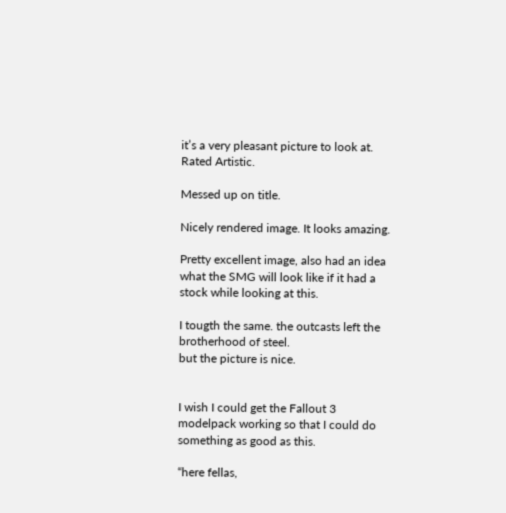it’s a very pleasant picture to look at. Rated Artistic.

Messed up on title.

Nicely rendered image. It looks amazing.

Pretty excellent image, also had an idea what the SMG will look like if it had a stock while looking at this.

I tougth the same. the outcasts left the brotherhood of steel.
but the picture is nice.


I wish I could get the Fallout 3 modelpack working so that I could do something as good as this.

“here fellas,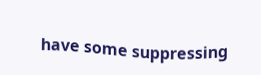have some suppressing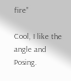fire”

Cool, I like the angle and Posing.